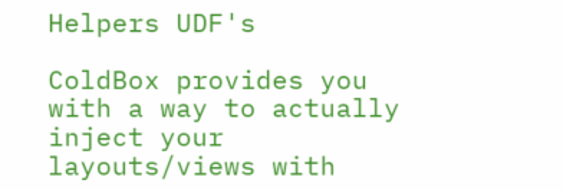Helpers UDF's

ColdBox provides you with a way to actually inject your layouts/views with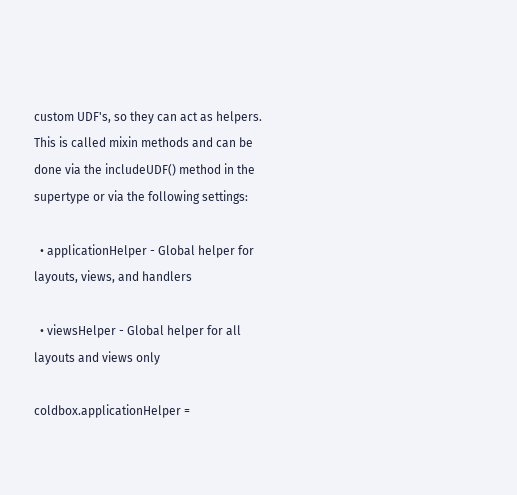custom UDF's, so they can act as helpers. This is called mixin methods and can be done via the includeUDF() method in the supertype or via the following settings:

  • applicationHelper - Global helper for layouts, views, and handlers

  • viewsHelper - Global helper for all layouts and views only

coldbox.applicationHelper =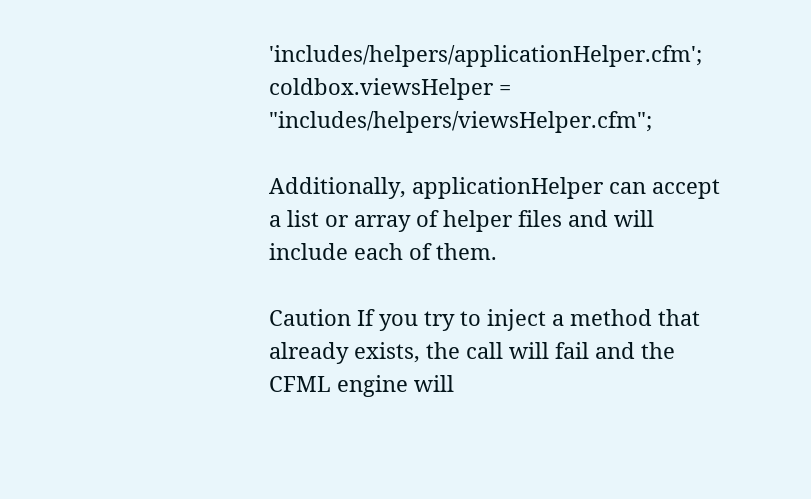'includes/helpers/applicationHelper.cfm';
coldbox.viewsHelper = "includes/helpers/viewsHelper.cfm";

Additionally, applicationHelper can accept a list or array of helper files and will include each of them.

Caution If you try to inject a method that already exists, the call will fail and the CFML engine will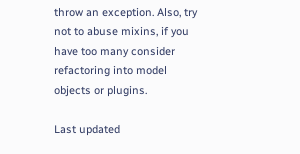throw an exception. Also, try not to abuse mixins, if you have too many consider refactoring into model objects or plugins.

Last updated